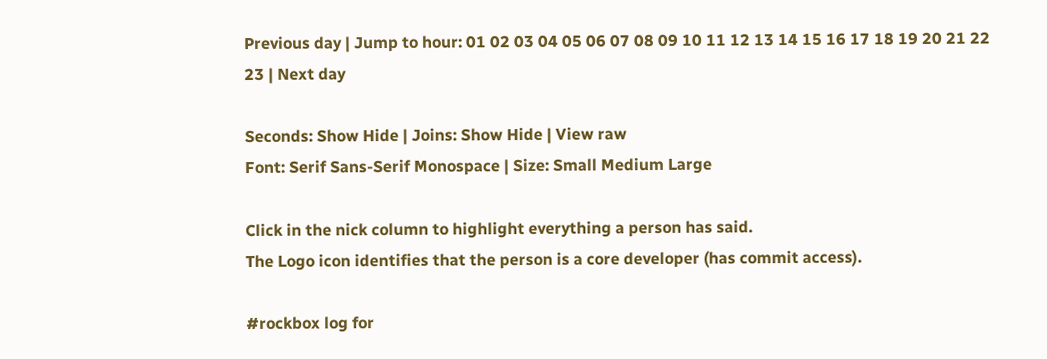Previous day | Jump to hour: 01 02 03 04 05 06 07 08 09 10 11 12 13 14 15 16 17 18 19 20 21 22 23 | Next day

Seconds: Show Hide | Joins: Show Hide | View raw
Font: Serif Sans-Serif Monospace | Size: Small Medium Large

Click in the nick column to highlight everything a person has said.
The Logo icon identifies that the person is a core developer (has commit access).

#rockbox log for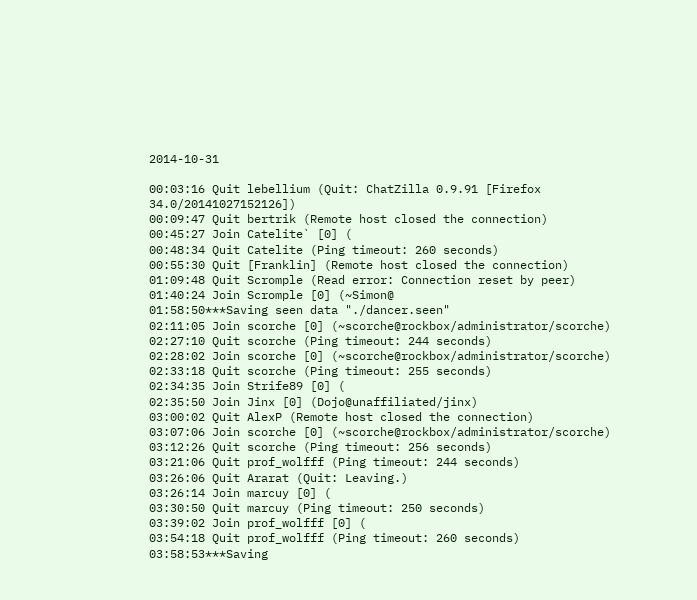2014-10-31

00:03:16 Quit lebellium (Quit: ChatZilla 0.9.91 [Firefox 34.0/20141027152126])
00:09:47 Quit bertrik (Remote host closed the connection)
00:45:27 Join Catelite` [0] (
00:48:34 Quit Catelite (Ping timeout: 260 seconds)
00:55:30 Quit [Franklin] (Remote host closed the connection)
01:09:48 Quit Scromple (Read error: Connection reset by peer)
01:40:24 Join Scromple [0] (~Simon@
01:58:50***Saving seen data "./dancer.seen"
02:11:05 Join scorche [0] (~scorche@rockbox/administrator/scorche)
02:27:10 Quit scorche (Ping timeout: 244 seconds)
02:28:02 Join scorche [0] (~scorche@rockbox/administrator/scorche)
02:33:18 Quit scorche (Ping timeout: 255 seconds)
02:34:35 Join Strife89 [0] (
02:35:50 Join Jinx [0] (Dojo@unaffiliated/jinx)
03:00:02 Quit AlexP (Remote host closed the connection)
03:07:06 Join scorche [0] (~scorche@rockbox/administrator/scorche)
03:12:26 Quit scorche (Ping timeout: 256 seconds)
03:21:06 Quit prof_wolfff (Ping timeout: 244 seconds)
03:26:06 Quit Ararat (Quit: Leaving.)
03:26:14 Join marcuy [0] (
03:30:50 Quit marcuy (Ping timeout: 250 seconds)
03:39:02 Join prof_wolfff [0] (
03:54:18 Quit prof_wolfff (Ping timeout: 260 seconds)
03:58:53***Saving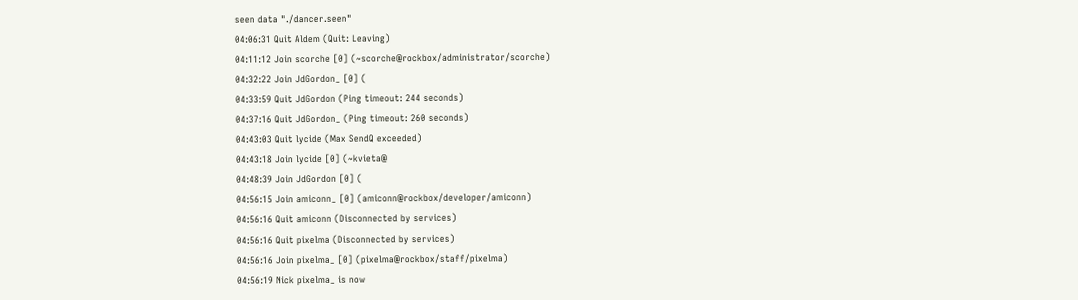seen data "./dancer.seen"
04:06:31 Quit Aldem (Quit: Leaving)
04:11:12 Join scorche [0] (~scorche@rockbox/administrator/scorche)
04:32:22 Join JdGordon_ [0] (
04:33:59 Quit JdGordon (Ping timeout: 244 seconds)
04:37:16 Quit JdGordon_ (Ping timeout: 260 seconds)
04:43:03 Quit lycide (Max SendQ exceeded)
04:43:18 Join lycide [0] (~kvieta@
04:48:39 Join JdGordon [0] (
04:56:15 Join amiconn_ [0] (amiconn@rockbox/developer/amiconn)
04:56:16 Quit amiconn (Disconnected by services)
04:56:16 Quit pixelma (Disconnected by services)
04:56:16 Join pixelma_ [0] (pixelma@rockbox/staff/pixelma)
04:56:19 Nick pixelma_ is now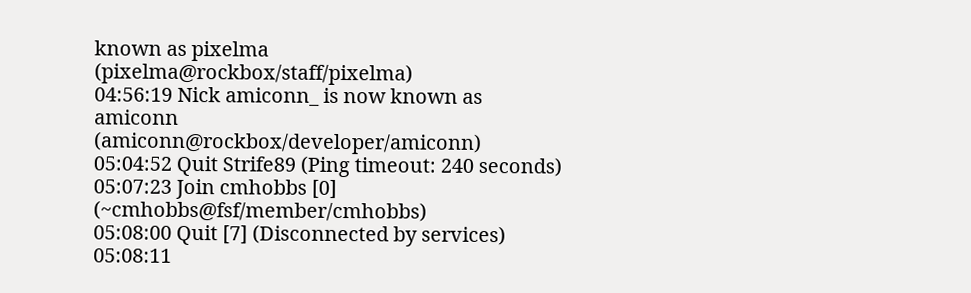known as pixelma (pixelma@rockbox/staff/pixelma)
04:56:19 Nick amiconn_ is now known as amiconn (amiconn@rockbox/developer/amiconn)
05:04:52 Quit Strife89 (Ping timeout: 240 seconds)
05:07:23 Join cmhobbs [0] (~cmhobbs@fsf/member/cmhobbs)
05:08:00 Quit [7] (Disconnected by services)
05:08:11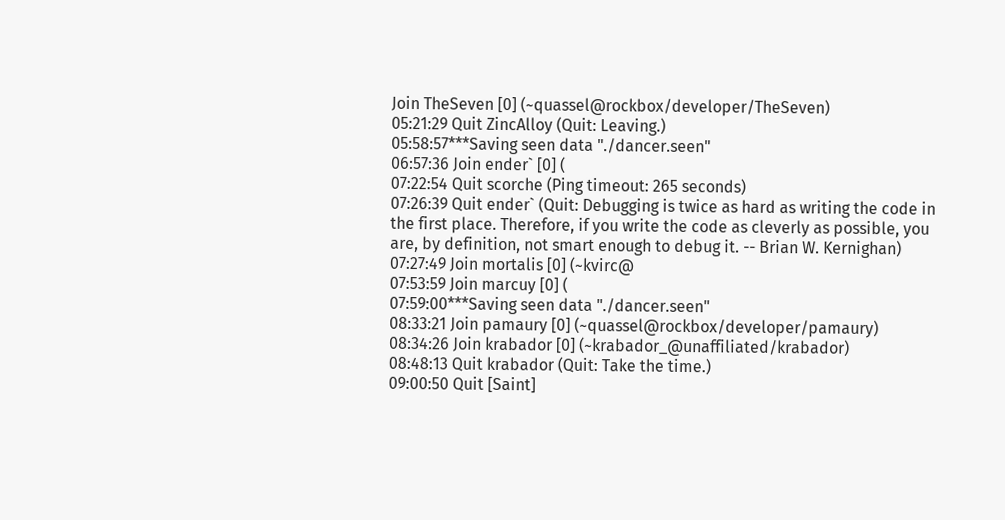Join TheSeven [0] (~quassel@rockbox/developer/TheSeven)
05:21:29 Quit ZincAlloy (Quit: Leaving.)
05:58:57***Saving seen data "./dancer.seen"
06:57:36 Join ender` [0] (
07:22:54 Quit scorche (Ping timeout: 265 seconds)
07:26:39 Quit ender` (Quit: Debugging is twice as hard as writing the code in the first place. Therefore, if you write the code as cleverly as possible, you are, by definition, not smart enough to debug it. -- Brian W. Kernighan)
07:27:49 Join mortalis [0] (~kvirc@
07:53:59 Join marcuy [0] (
07:59:00***Saving seen data "./dancer.seen"
08:33:21 Join pamaury [0] (~quassel@rockbox/developer/pamaury)
08:34:26 Join krabador [0] (~krabador_@unaffiliated/krabador)
08:48:13 Quit krabador (Quit: Take the time.)
09:00:50 Quit [Saint]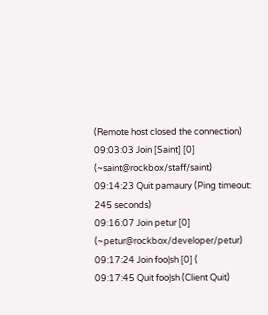(Remote host closed the connection)
09:03:03 Join [Saint] [0] (~saint@rockbox/staff/saint)
09:14:23 Quit pamaury (Ping timeout: 245 seconds)
09:16:07 Join petur [0] (~petur@rockbox/developer/petur)
09:17:24 Join foo|sh [0] (
09:17:45 Quit foo|sh (Client Quit)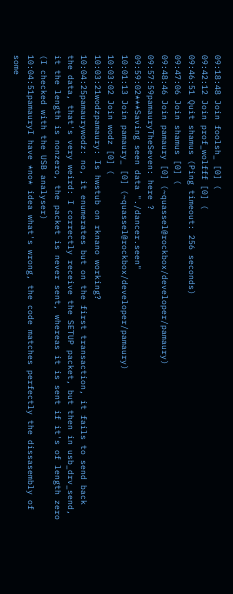09:18:48 Join foolsh_ [0] (
09:42:12 Join prof_wolfff [0] (
09:46:51 Quit shamus (Ping timeout: 256 seconds)
09:47:06 Join shamus [0] (
09:48:46 Join pamaury [0] (~quassel@rockbox/developer/pamaury)
09:57:59pamauryTheSeven: here ?
09:59:02***Saving seen data "./dancer.seen"
10:01:13 Join pamaury_ [0] (~quassel@rockbox/developer/pamaury)
10:03:02 Join wodz [0] (
10:03:21wodzpamaury: Is hwstub on rknano working?
10:04:25pamaurywodz: no, it enumerates but on the first transaction, it fails to send back the data, that's very weird: I correctly receive the SETUP packet, but then in usb_drv_send, it the length is nonzero, the packet is never sent, whereas it is sent if it's of length zero (I checked with the USB analyser)
10:04:51pamauryI have *no* idea what's wrong, the code matches perfectly the dissasembly of some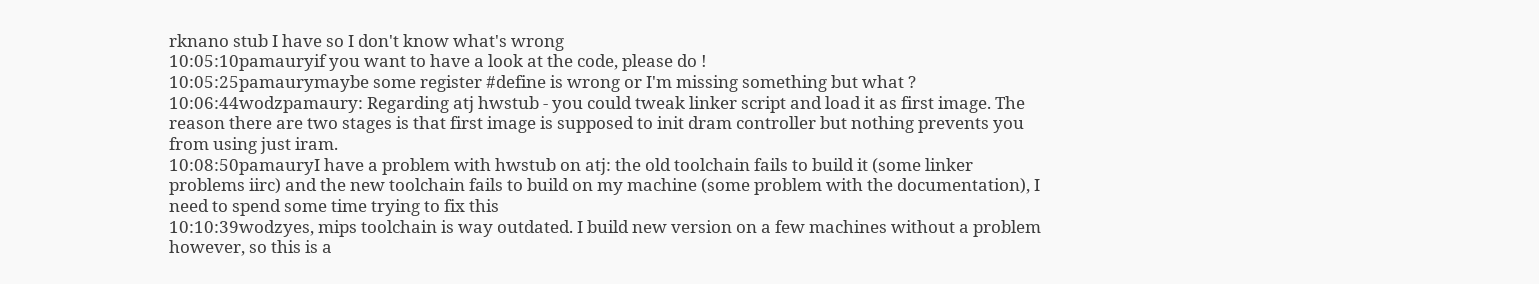rknano stub I have so I don't know what's wrong
10:05:10pamauryif you want to have a look at the code, please do !
10:05:25pamaurymaybe some register #define is wrong or I'm missing something but what ?
10:06:44wodzpamaury: Regarding atj hwstub - you could tweak linker script and load it as first image. The reason there are two stages is that first image is supposed to init dram controller but nothing prevents you from using just iram.
10:08:50pamauryI have a problem with hwstub on atj: the old toolchain fails to build it (some linker problems iirc) and the new toolchain fails to build on my machine (some problem with the documentation), I need to spend some time trying to fix this
10:10:39wodzyes, mips toolchain is way outdated. I build new version on a few machines without a problem however, so this is a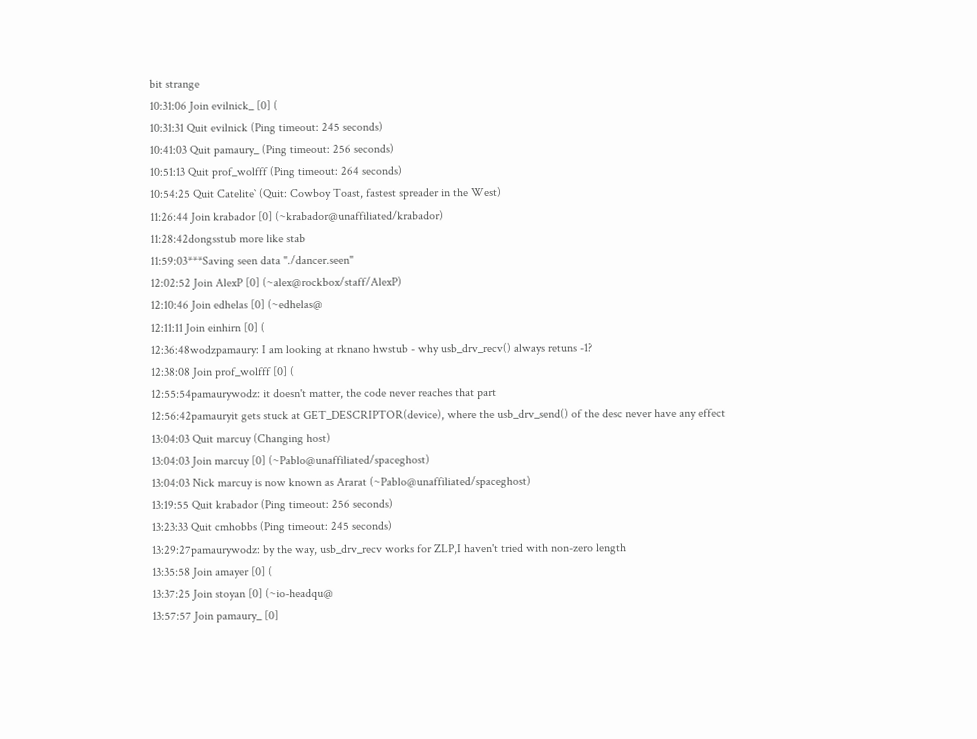bit strange
10:31:06 Join evilnick_ [0] (
10:31:31 Quit evilnick (Ping timeout: 245 seconds)
10:41:03 Quit pamaury_ (Ping timeout: 256 seconds)
10:51:13 Quit prof_wolfff (Ping timeout: 264 seconds)
10:54:25 Quit Catelite` (Quit: Cowboy Toast, fastest spreader in the West)
11:26:44 Join krabador [0] (~krabador@unaffiliated/krabador)
11:28:42dongsstub more like stab
11:59:03***Saving seen data "./dancer.seen"
12:02:52 Join AlexP [0] (~alex@rockbox/staff/AlexP)
12:10:46 Join edhelas [0] (~edhelas@
12:11:11 Join einhirn [0] (
12:36:48wodzpamaury: I am looking at rknano hwstub - why usb_drv_recv() always retuns -1?
12:38:08 Join prof_wolfff [0] (
12:55:54pamaurywodz: it doesn't matter, the code never reaches that part
12:56:42pamauryit gets stuck at GET_DESCRIPTOR(device), where the usb_drv_send() of the desc never have any effect
13:04:03 Quit marcuy (Changing host)
13:04:03 Join marcuy [0] (~Pablo@unaffiliated/spaceghost)
13:04:03 Nick marcuy is now known as Ararat (~Pablo@unaffiliated/spaceghost)
13:19:55 Quit krabador (Ping timeout: 256 seconds)
13:23:33 Quit cmhobbs (Ping timeout: 245 seconds)
13:29:27pamaurywodz: by the way, usb_drv_recv works for ZLP,I haven't tried with non-zero length
13:35:58 Join amayer [0] (
13:37:25 Join stoyan [0] (~io-headqu@
13:57:57 Join pamaury_ [0]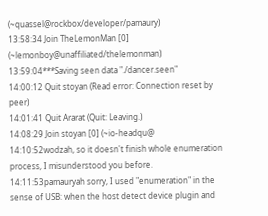(~quassel@rockbox/developer/pamaury)
13:58:34 Join TheLemonMan [0] (~lemonboy@unaffiliated/thelemonman)
13:59:04***Saving seen data "./dancer.seen"
14:00:12 Quit stoyan (Read error: Connection reset by peer)
14:01:41 Quit Ararat (Quit: Leaving.)
14:08:29 Join stoyan [0] (~io-headqu@
14:10:52wodzah, so it doesn't finish whole enumeration process, I misunderstood you before.
14:11:53pamauryah sorry, I used "enumeration" in the sense of USB: when the host detect device plugin and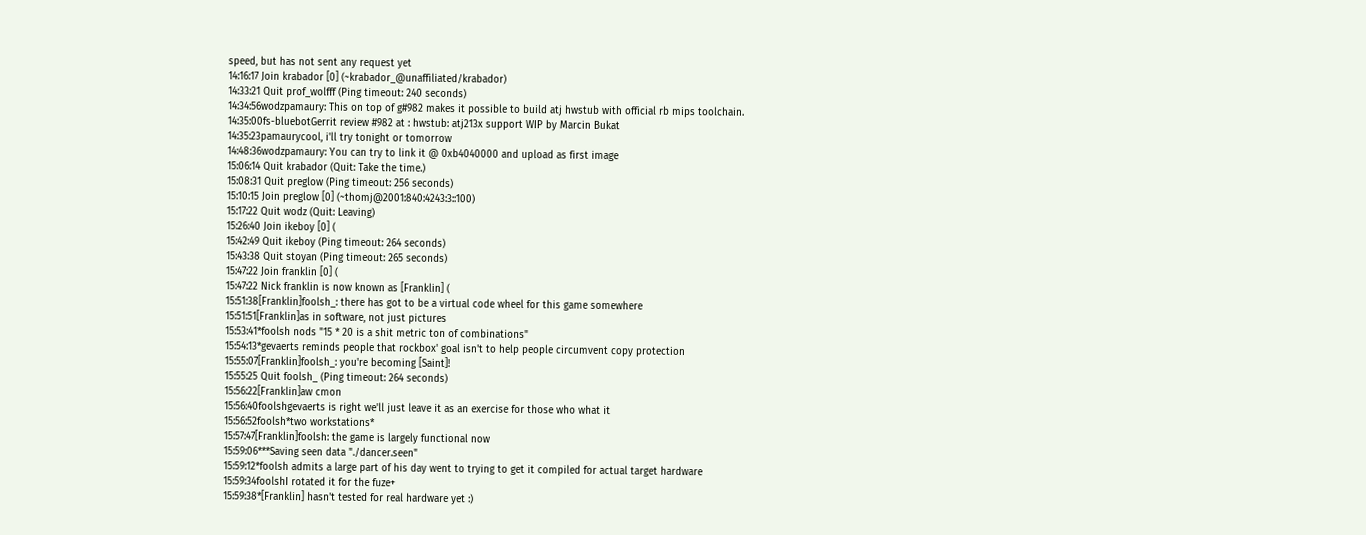speed, but has not sent any request yet
14:16:17 Join krabador [0] (~krabador_@unaffiliated/krabador)
14:33:21 Quit prof_wolfff (Ping timeout: 240 seconds)
14:34:56wodzpamaury: This on top of g#982 makes it possible to build atj hwstub with official rb mips toolchain.
14:35:00fs-bluebotGerrit review #982 at : hwstub: atj213x support WIP by Marcin Bukat
14:35:23pamaurycool, i'll try tonight or tomorrow
14:48:36wodzpamaury: You can try to link it @ 0xb4040000 and upload as first image
15:06:14 Quit krabador (Quit: Take the time.)
15:08:31 Quit preglow (Ping timeout: 256 seconds)
15:10:15 Join preglow [0] (~thomj@2001:840:4243:3::100)
15:17:22 Quit wodz (Quit: Leaving)
15:26:40 Join ikeboy [0] (
15:42:49 Quit ikeboy (Ping timeout: 264 seconds)
15:43:38 Quit stoyan (Ping timeout: 265 seconds)
15:47:22 Join franklin [0] (
15:47:22 Nick franklin is now known as [Franklin] (
15:51:38[Franklin]foolsh_: there has got to be a virtual code wheel for this game somewhere
15:51:51[Franklin]as in software, not just pictures
15:53:41*foolsh nods "15 * 20 is a shit metric ton of combinations"
15:54:13*gevaerts reminds people that rockbox' goal isn't to help people circumvent copy protection
15:55:07[Franklin]foolsh_: you're becoming [Saint]!
15:55:25 Quit foolsh_ (Ping timeout: 264 seconds)
15:56:22[Franklin]aw cmon
15:56:40foolshgevaerts is right we'll just leave it as an exercise for those who what it
15:56:52foolsh*two workstations*
15:57:47[Franklin]foolsh: the game is largely functional now
15:59:06***Saving seen data "./dancer.seen"
15:59:12*foolsh admits a large part of his day went to trying to get it compiled for actual target hardware
15:59:34foolshI rotated it for the fuze+
15:59:38*[Franklin] hasn't tested for real hardware yet :)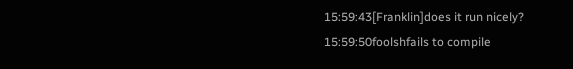15:59:43[Franklin]does it run nicely?
15:59:50foolshfails to compile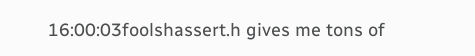16:00:03foolshassert.h gives me tons of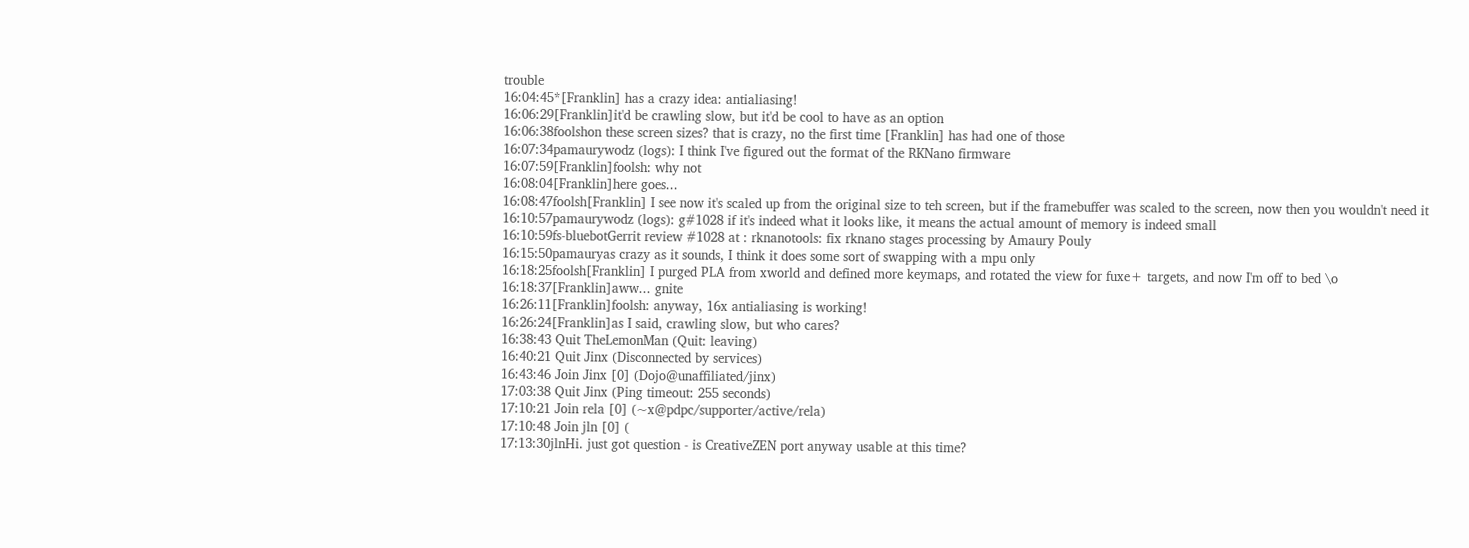trouble
16:04:45*[Franklin] has a crazy idea: antialiasing!
16:06:29[Franklin]it'd be crawling slow, but it'd be cool to have as an option
16:06:38foolshon these screen sizes? that is crazy, no the first time [Franklin] has had one of those
16:07:34pamaurywodz (logs): I think I've figured out the format of the RKNano firmware
16:07:59[Franklin]foolsh: why not
16:08:04[Franklin]here goes...
16:08:47foolsh[Franklin] I see now it's scaled up from the original size to teh screen, but if the framebuffer was scaled to the screen, now then you wouldn't need it
16:10:57pamaurywodz (logs): g#1028 if it's indeed what it looks like, it means the actual amount of memory is indeed small
16:10:59fs-bluebotGerrit review #1028 at : rknanotools: fix rknano stages processing by Amaury Pouly
16:15:50pamauryas crazy as it sounds, I think it does some sort of swapping with a mpu only
16:18:25foolsh[Franklin] I purged PLA from xworld and defined more keymaps, and rotated the view for fuxe+ targets, and now I'm off to bed \o
16:18:37[Franklin]aww... gnite
16:26:11[Franklin]foolsh: anyway, 16x antialiasing is working!
16:26:24[Franklin]as I said, crawling slow, but who cares?
16:38:43 Quit TheLemonMan (Quit: leaving)
16:40:21 Quit Jinx (Disconnected by services)
16:43:46 Join Jinx [0] (Dojo@unaffiliated/jinx)
17:03:38 Quit Jinx (Ping timeout: 255 seconds)
17:10:21 Join rela [0] (~x@pdpc/supporter/active/rela)
17:10:48 Join jln [0] (
17:13:30jlnHi. just got question - is CreativeZEN port anyway usable at this time?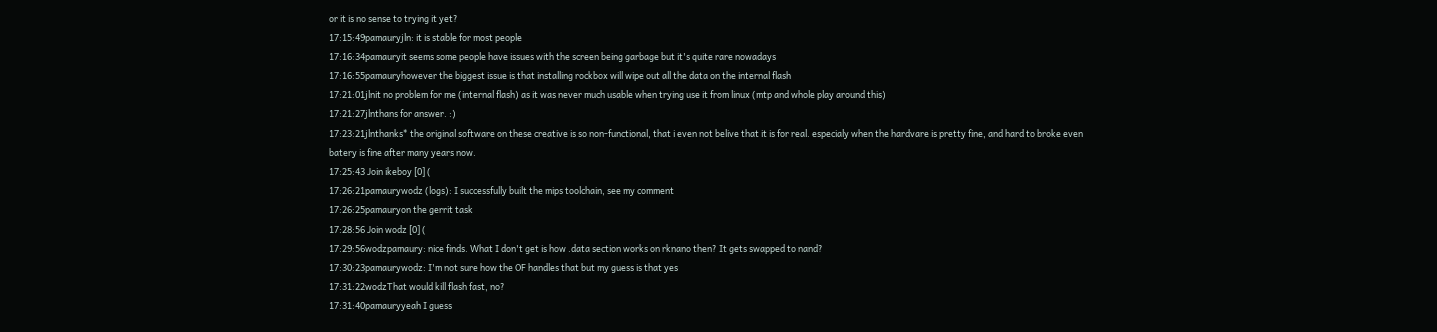or it is no sense to trying it yet?
17:15:49pamauryjln: it is stable for most people
17:16:34pamauryit seems some people have issues with the screen being garbage but it's quite rare nowadays
17:16:55pamauryhowever the biggest issue is that installing rockbox will wipe out all the data on the internal flash
17:21:01jlnit no problem for me (internal flash) as it was never much usable when trying use it from linux (mtp and whole play around this)
17:21:27jlnthans for answer. :)
17:23:21jlnthanks* the original software on these creative is so non-functional, that i even not belive that it is for real. especialy when the hardvare is pretty fine, and hard to broke even batery is fine after many years now.
17:25:43 Join ikeboy [0] (
17:26:21pamaurywodz (logs): I successfully built the mips toolchain, see my comment
17:26:25pamauryon the gerrit task
17:28:56 Join wodz [0] (
17:29:56wodzpamaury: nice finds. What I don't get is how .data section works on rknano then? It gets swapped to nand?
17:30:23pamaurywodz: I'm not sure how the OF handles that but my guess is that yes
17:31:22wodzThat would kill flash fast, no?
17:31:40pamauryyeah I guess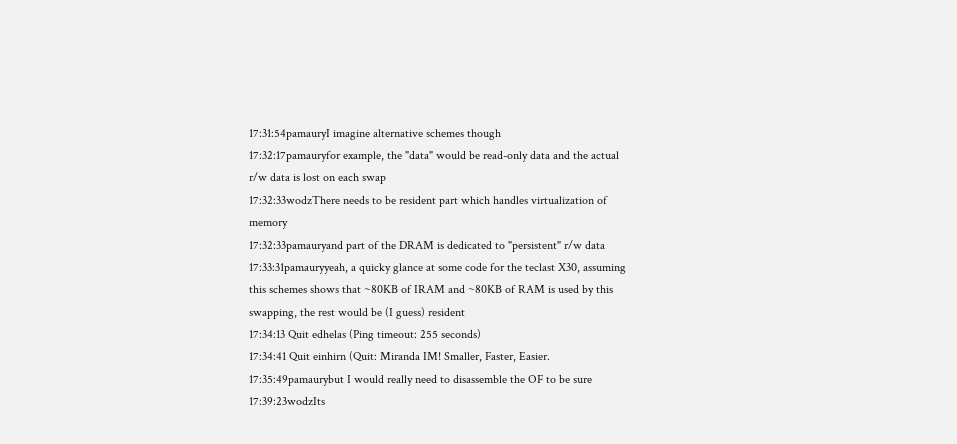17:31:54pamauryI imagine alternative schemes though
17:32:17pamauryfor example, the "data" would be read-only data and the actual r/w data is lost on each swap
17:32:33wodzThere needs to be resident part which handles virtualization of memory
17:32:33pamauryand part of the DRAM is dedicated to "persistent" r/w data
17:33:31pamauryyeah, a quicky glance at some code for the teclast X30, assuming this schemes shows that ~80KB of IRAM and ~80KB of RAM is used by this swapping, the rest would be (I guess) resident
17:34:13 Quit edhelas (Ping timeout: 255 seconds)
17:34:41 Quit einhirn (Quit: Miranda IM! Smaller, Faster, Easier.
17:35:49pamaurybut I would really need to disassemble the OF to be sure
17:39:23wodzIts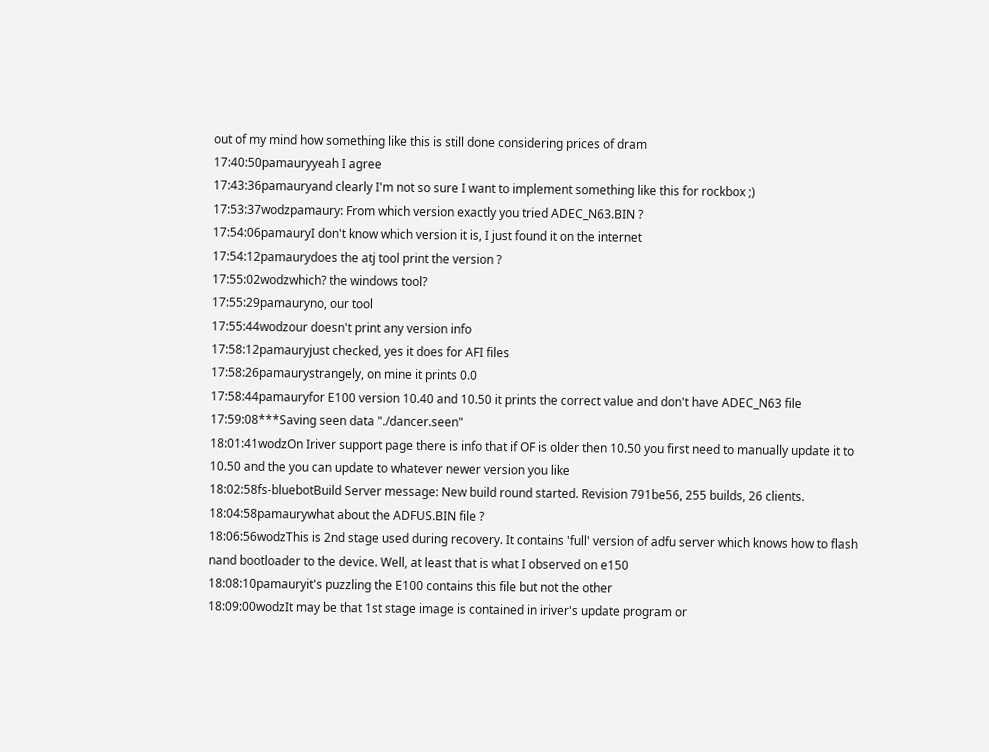out of my mind how something like this is still done considering prices of dram
17:40:50pamauryyeah I agree
17:43:36pamauryand clearly I'm not so sure I want to implement something like this for rockbox ;)
17:53:37wodzpamaury: From which version exactly you tried ADEC_N63.BIN ?
17:54:06pamauryI don't know which version it is, I just found it on the internet
17:54:12pamaurydoes the atj tool print the version ?
17:55:02wodzwhich? the windows tool?
17:55:29pamauryno, our tool
17:55:44wodzour doesn't print any version info
17:58:12pamauryjust checked, yes it does for AFI files
17:58:26pamaurystrangely, on mine it prints 0.0
17:58:44pamauryfor E100 version 10.40 and 10.50 it prints the correct value and don't have ADEC_N63 file
17:59:08***Saving seen data "./dancer.seen"
18:01:41wodzOn Iriver support page there is info that if OF is older then 10.50 you first need to manually update it to 10.50 and the you can update to whatever newer version you like
18:02:58fs-bluebotBuild Server message: New build round started. Revision 791be56, 255 builds, 26 clients.
18:04:58pamaurywhat about the ADFUS.BIN file ?
18:06:56wodzThis is 2nd stage used during recovery. It contains 'full' version of adfu server which knows how to flash nand bootloader to the device. Well, at least that is what I observed on e150
18:08:10pamauryit's puzzling the E100 contains this file but not the other
18:09:00wodzIt may be that 1st stage image is contained in iriver's update program or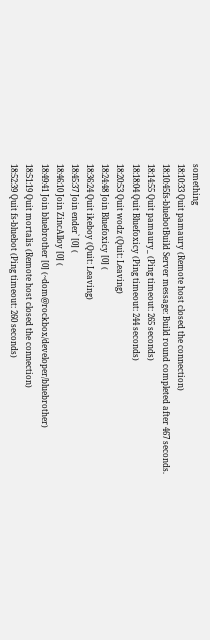something
18:10:33 Quit pamaury (Remote host closed the connection)
18:10:45fs-bluebotBuild Server message: Build round completed after 467 seconds.
18:14:55 Quit pamaury_ (Ping timeout: 265 seconds)
18:18:04 Quit Bluefoxicy (Ping timeout: 244 seconds)
18:20:53 Quit wodz (Quit: Leaving)
18:24:48 Join Bluefoxicy [0] (
18:36:24 Quit ikeboy (Quit: Leaving)
18:45:37 Join ender` [0] (
18:46:10 Join ZincAlloy [0] (
18:49:41 Join bluebrother [0] (~dom@rockbox/developer/bluebrother)
18:51:19 Quit mortalis (Remote host closed the connection)
18:52:39 Quit fs-bluebot (Ping timeout: 260 seconds)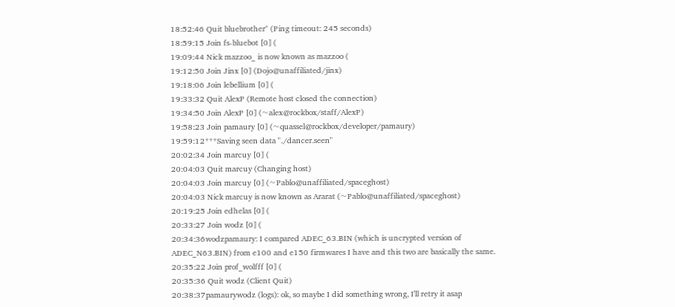18:52:46 Quit bluebrother^ (Ping timeout: 245 seconds)
18:59:15 Join fs-bluebot [0] (
19:09:44 Nick mazzoo_ is now known as mazzoo (
19:12:50 Join Jinx [0] (Dojo@unaffiliated/jinx)
19:18:06 Join lebellium [0] (
19:33:32 Quit AlexP (Remote host closed the connection)
19:34:50 Join AlexP [0] (~alex@rockbox/staff/AlexP)
19:58:23 Join pamaury [0] (~quassel@rockbox/developer/pamaury)
19:59:12***Saving seen data "./dancer.seen"
20:02:34 Join marcuy [0] (
20:04:03 Quit marcuy (Changing host)
20:04:03 Join marcuy [0] (~Pablo@unaffiliated/spaceghost)
20:04:03 Nick marcuy is now known as Ararat (~Pablo@unaffiliated/spaceghost)
20:19:25 Join edhelas [0] (
20:33:27 Join wodz [0] (
20:34:36wodzpamaury: I compared ADEC_63.BIN (which is uncrypted version of ADEC_N63.BIN) from e100 and e150 firmwares I have and this two are basically the same.
20:35:22 Join prof_wolfff [0] (
20:35:36 Quit wodz (Client Quit)
20:38:37pamaurywodz (logs): ok, so maybe I did something wrong, I'll retry it asap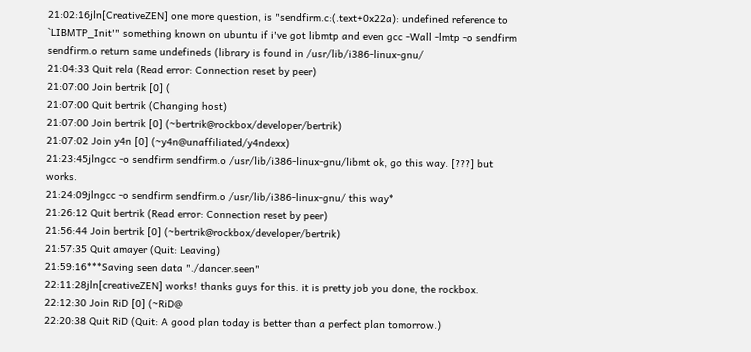21:02:16jln[CreativeZEN] one more question, is "sendfirm.c:(.text+0x22a): undefined reference to `LIBMTP_Init'" something known on ubuntu if i've got libmtp and even gcc -Wall -lmtp -o sendfirm sendfirm.o return same undefineds (library is found in /usr/lib/i386-linux-gnu/
21:04:33 Quit rela (Read error: Connection reset by peer)
21:07:00 Join bertrik [0] (
21:07:00 Quit bertrik (Changing host)
21:07:00 Join bertrik [0] (~bertrik@rockbox/developer/bertrik)
21:07:02 Join y4n [0] (~y4n@unaffiliated/y4ndexx)
21:23:45jlngcc -o sendfirm sendfirm.o /usr/lib/i386-linux-gnu/libmt ok, go this way. [???] but works.
21:24:09jlngcc -o sendfirm sendfirm.o /usr/lib/i386-linux-gnu/ this way*
21:26:12 Quit bertrik (Read error: Connection reset by peer)
21:56:44 Join bertrik [0] (~bertrik@rockbox/developer/bertrik)
21:57:35 Quit amayer (Quit: Leaving)
21:59:16***Saving seen data "./dancer.seen"
22:11:28jln[creativeZEN] works! thanks guys for this. it is pretty job you done, the rockbox.
22:12:30 Join RiD [0] (~RiD@
22:20:38 Quit RiD (Quit: A good plan today is better than a perfect plan tomorrow.)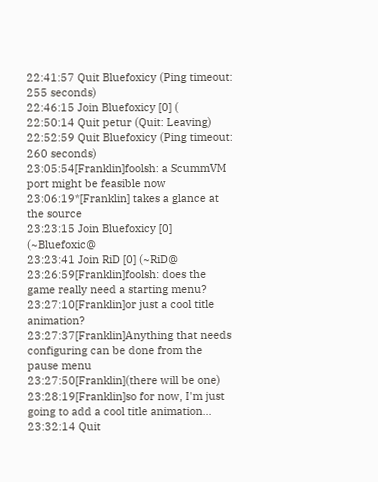22:41:57 Quit Bluefoxicy (Ping timeout: 255 seconds)
22:46:15 Join Bluefoxicy [0] (
22:50:14 Quit petur (Quit: Leaving)
22:52:59 Quit Bluefoxicy (Ping timeout: 260 seconds)
23:05:54[Franklin]foolsh: a ScummVM port might be feasible now
23:06:19*[Franklin] takes a glance at the source
23:23:15 Join Bluefoxicy [0] (~Bluefoxic@
23:23:41 Join RiD [0] (~RiD@
23:26:59[Franklin]foolsh: does the game really need a starting menu?
23:27:10[Franklin]or just a cool title animation?
23:27:37[Franklin]Anything that needs configuring can be done from the pause menu
23:27:50[Franklin](there will be one)
23:28:19[Franklin]so for now, I'm just going to add a cool title animation...
23:32:14 Quit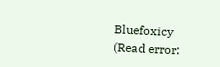Bluefoxicy (Read error: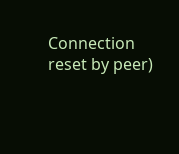Connection reset by peer)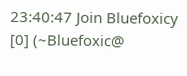23:40:47 Join Bluefoxicy [0] (~Bluefoxic@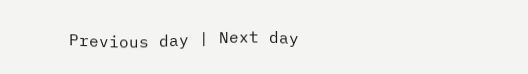Previous day | Next day